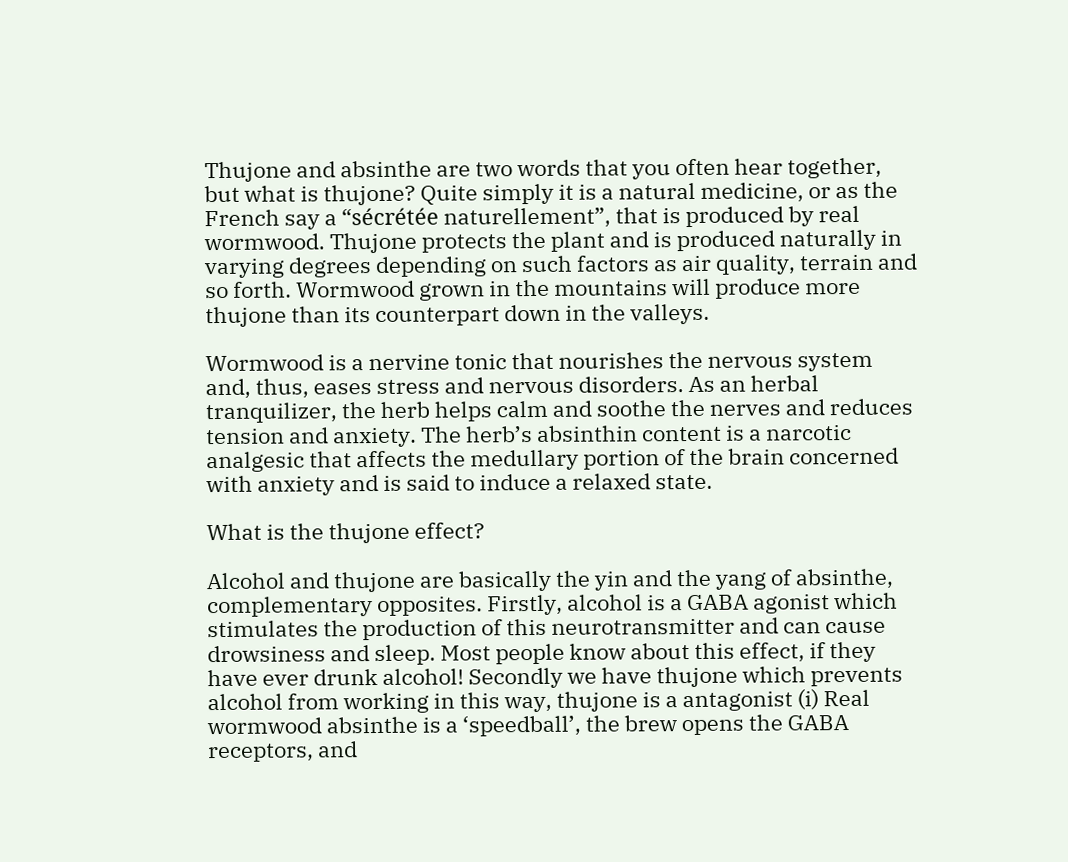Thujone and absinthe are two words that you often hear together, but what is thujone? Quite simply it is a natural medicine, or as the French say a “sécrétée naturellement”, that is produced by real wormwood. Thujone protects the plant and is produced naturally in varying degrees depending on such factors as air quality, terrain and so forth. Wormwood grown in the mountains will produce more thujone than its counterpart down in the valleys.

Wormwood is a nervine tonic that nourishes the nervous system and, thus, eases stress and nervous disorders. As an herbal tranquilizer, the herb helps calm and soothe the nerves and reduces tension and anxiety. The herb’s absinthin content is a narcotic analgesic that affects the medullary portion of the brain concerned with anxiety and is said to induce a relaxed state.

What is the thujone effect?

Alcohol and thujone are basically the yin and the yang of absinthe, complementary opposites. Firstly, alcohol is a GABA agonist which stimulates the production of this neurotransmitter and can cause drowsiness and sleep. Most people know about this effect, if they have ever drunk alcohol! Secondly we have thujone which prevents alcohol from working in this way, thujone is a antagonist (i) Real wormwood absinthe is a ‘speedball’, the brew opens the GABA receptors, and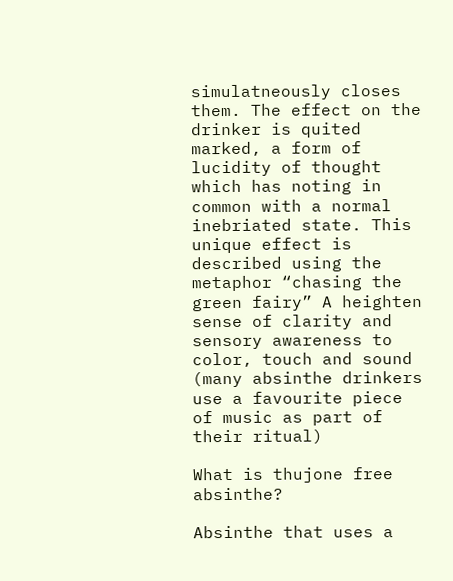simulatneously closes them. The effect on the drinker is quited marked, a form of lucidity of thought which has noting in common with a normal inebriated state. This unique effect is described using the metaphor “chasing the green fairy” A heighten sense of clarity and sensory awareness to color, touch and sound (many absinthe drinkers use a favourite piece of music as part of their ritual)

What is thujone free absinthe?

Absinthe that uses a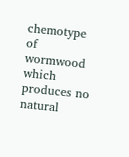chemotype of wormwood which produces no natural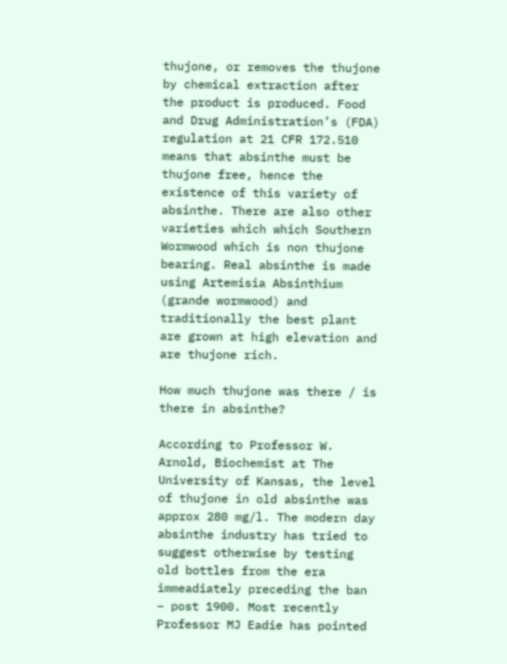thujone, or removes the thujone by chemical extraction after the product is produced. Food and Drug Administration’s (FDA) regulation at 21 CFR 172.510 means that absinthe must be thujone free, hence the existence of this variety of absinthe. There are also other varieties which which Southern Wormwood which is non thujone bearing. Real absinthe is made using Artemisia Absinthium (grande wormwood) and traditionally the best plant are grown at high elevation and are thujone rich.

How much thujone was there / is there in absinthe?

According to Professor W. Arnold, Biochemist at The University of Kansas, the level of thujone in old absinthe was approx 280 mg/l. The modern day absinthe industry has tried to suggest otherwise by testing old bottles from the era immeadiately preceding the ban – post 1900. Most recently Professor MJ Eadie has pointed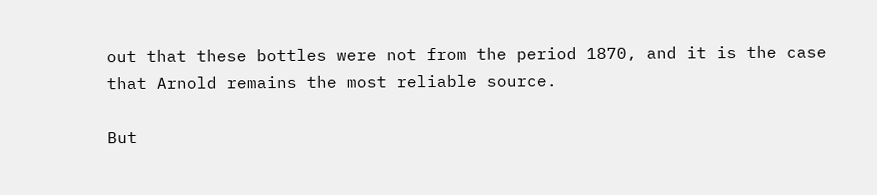out that these bottles were not from the period 1870, and it is the case that Arnold remains the most reliable source.

But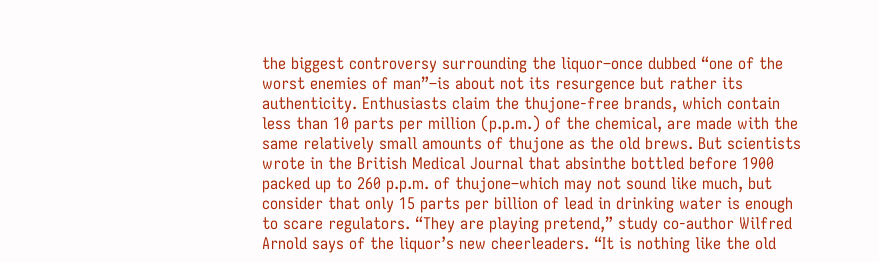the biggest controversy surrounding the liquor–once dubbed “one of the worst enemies of man”–is about not its resurgence but rather its authenticity. Enthusiasts claim the thujone-free brands, which contain less than 10 parts per million (p.p.m.) of the chemical, are made with the same relatively small amounts of thujone as the old brews. But scientists wrote in the British Medical Journal that absinthe bottled before 1900 packed up to 260 p.p.m. of thujone–which may not sound like much, but consider that only 15 parts per billion of lead in drinking water is enough to scare regulators. “They are playing pretend,” study co-author Wilfred Arnold says of the liquor’s new cheerleaders. “It is nothing like the old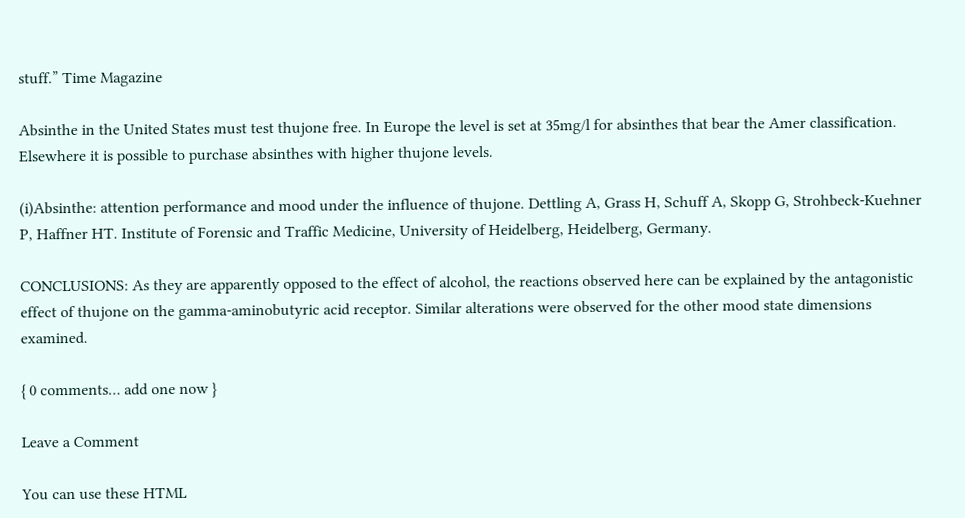stuff.” Time Magazine

Absinthe in the United States must test thujone free. In Europe the level is set at 35mg/l for absinthes that bear the Amer classification. Elsewhere it is possible to purchase absinthes with higher thujone levels.

(i)Absinthe: attention performance and mood under the influence of thujone. Dettling A, Grass H, Schuff A, Skopp G, Strohbeck-Kuehner P, Haffner HT. Institute of Forensic and Traffic Medicine, University of Heidelberg, Heidelberg, Germany.

CONCLUSIONS: As they are apparently opposed to the effect of alcohol, the reactions observed here can be explained by the antagonistic effect of thujone on the gamma-aminobutyric acid receptor. Similar alterations were observed for the other mood state dimensions examined.

{ 0 comments… add one now }

Leave a Comment

You can use these HTML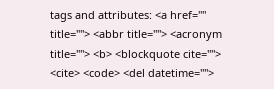tags and attributes: <a href="" title=""> <abbr title=""> <acronym title=""> <b> <blockquote cite=""> <cite> <code> <del datetime="">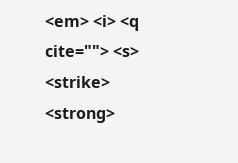<em> <i> <q cite=""> <s> <strike> <strong>